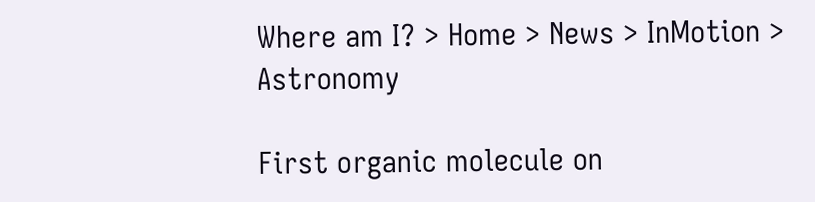Where am I? > Home > News > InMotion > Astronomy

First organic molecule on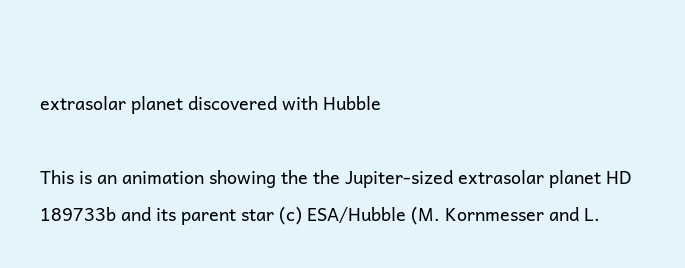extrasolar planet discovered with Hubble

This is an animation showing the the Jupiter-sized extrasolar planet HD 189733b and its parent star (c) ESA/Hubble (M. Kornmesser and L.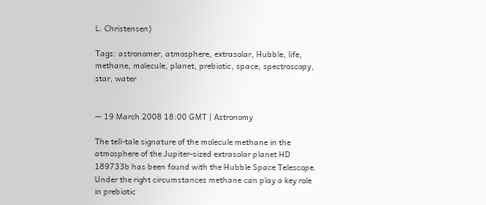L. Christensen)

Tags: astronomer, atmosphere, extrasolar, Hubble, life, methane, molecule, planet, prebiotic, space, spectroscopy, star, water


— 19 March 2008 18:00 GMT | Astronomy

The tell-tale signature of the molecule methane in the atmosphere of the Jupiter-sized extrasolar planet HD 189733b has been found with the Hubble Space Telescope. Under the right circumstances methane can play a key role in prebiotic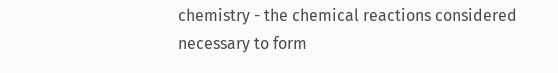chemistry - the chemical reactions considered necessary to form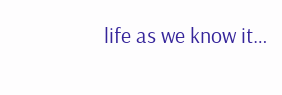life as we know it…